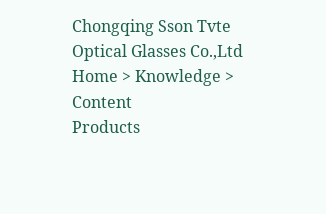Chongqing Sson Tvte Optical Glasses Co.,Ltd
Home > Knowledge > Content
Products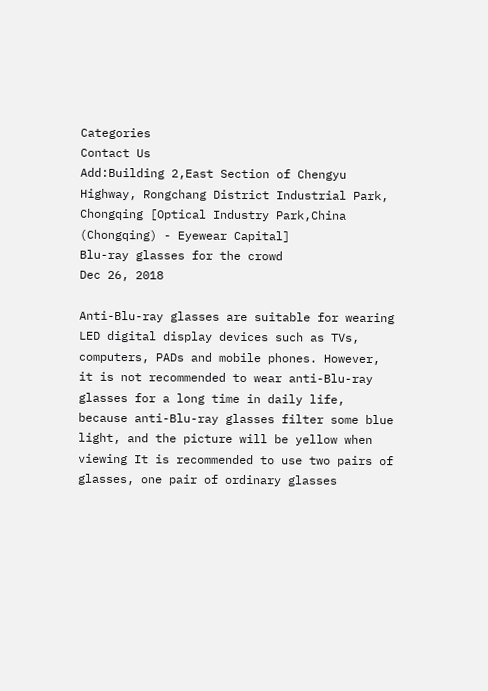Categories
Contact Us
Add:Building 2,East Section of Chengyu Highway, Rongchang District Industrial Park, Chongqing [Optical Industry Park,China (Chongqing) - Eyewear Capital]
Blu-ray glasses for the crowd
Dec 26, 2018

Anti-Blu-ray glasses are suitable for wearing LED digital display devices such as TVs, computers, PADs and mobile phones. However, it is not recommended to wear anti-Blu-ray glasses for a long time in daily life, because anti-Blu-ray glasses filter some blue light, and the picture will be yellow when viewing It is recommended to use two pairs of glasses, one pair of ordinary glasses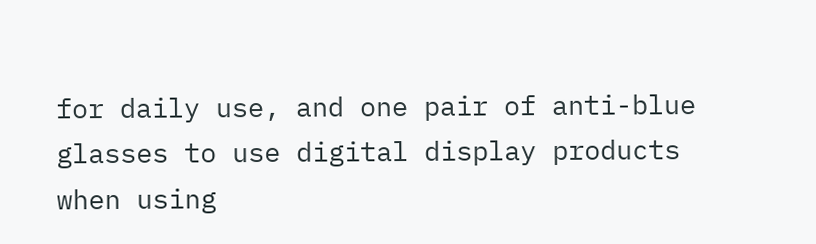for daily use, and one pair of anti-blue glasses to use digital display products when using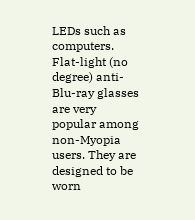LEDs such as computers. Flat-light (no degree) anti-Blu-ray glasses are very popular among non-Myopia users. They are designed to be worn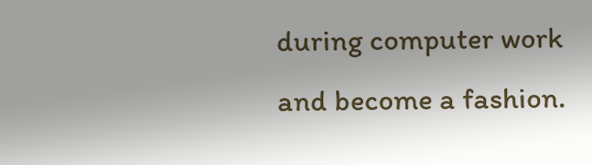during computer work and become a fashion.